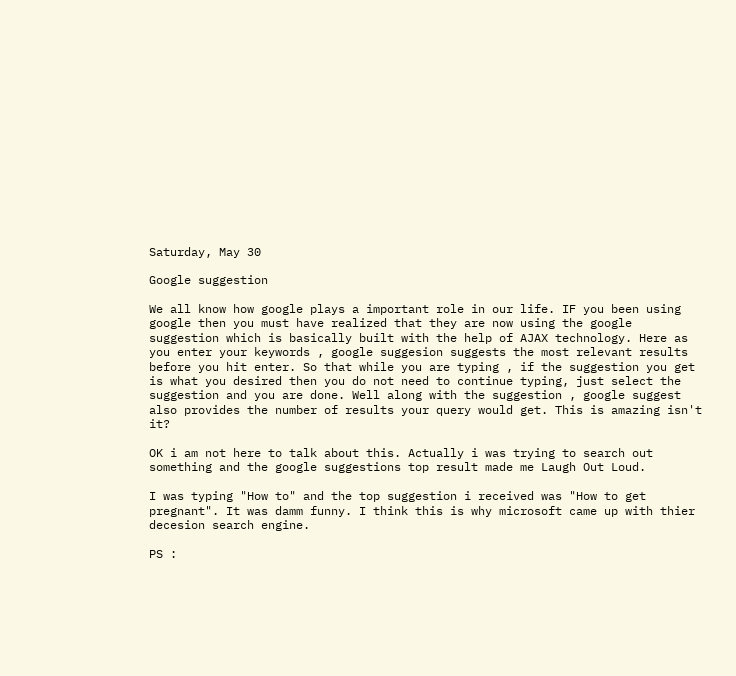Saturday, May 30

Google suggestion

We all know how google plays a important role in our life. IF you been using google then you must have realized that they are now using the google suggestion which is basically built with the help of AJAX technology. Here as you enter your keywords , google suggesion suggests the most relevant results before you hit enter. So that while you are typing , if the suggestion you get is what you desired then you do not need to continue typing, just select the suggestion and you are done. Well along with the suggestion , google suggest also provides the number of results your query would get. This is amazing isn't it?

OK i am not here to talk about this. Actually i was trying to search out something and the google suggestions top result made me Laugh Out Loud.

I was typing "How to" and the top suggestion i received was "How to get pregnant". It was damm funny. I think this is why microsoft came up with thier decesion search engine.

PS :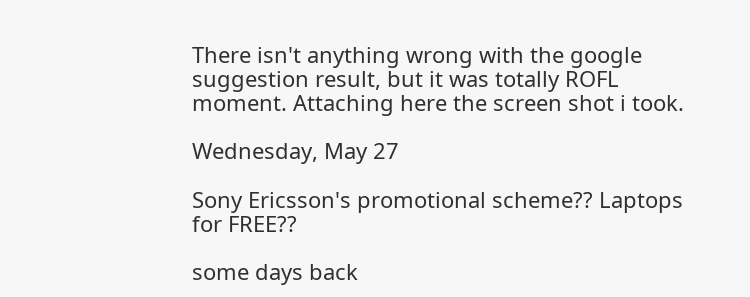There isn't anything wrong with the google suggestion result, but it was totally ROFL moment. Attaching here the screen shot i took.

Wednesday, May 27

Sony Ericsson's promotional scheme?? Laptops for FREE??

some days back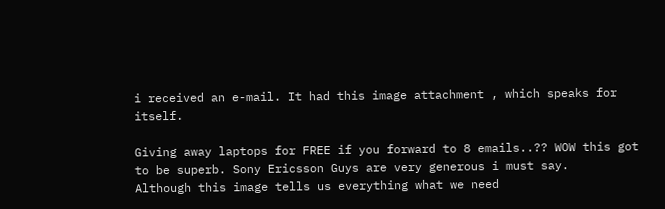i received an e-mail. It had this image attachment , which speaks for itself.

Giving away laptops for FREE if you forward to 8 emails..?? WOW this got to be superb. Sony Ericsson Guys are very generous i must say.
Although this image tells us everything what we need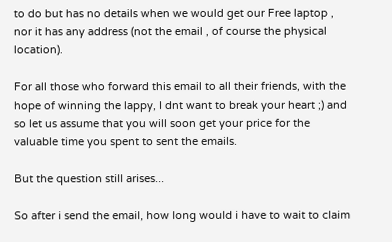to do but has no details when we would get our Free laptop , nor it has any address (not the email , of course the physical location).

For all those who forward this email to all their friends, with the hope of winning the lappy, I dnt want to break your heart ;) and so let us assume that you will soon get your price for the valuable time you spent to sent the emails.

But the question still arises...

So after i send the email, how long would i have to wait to claim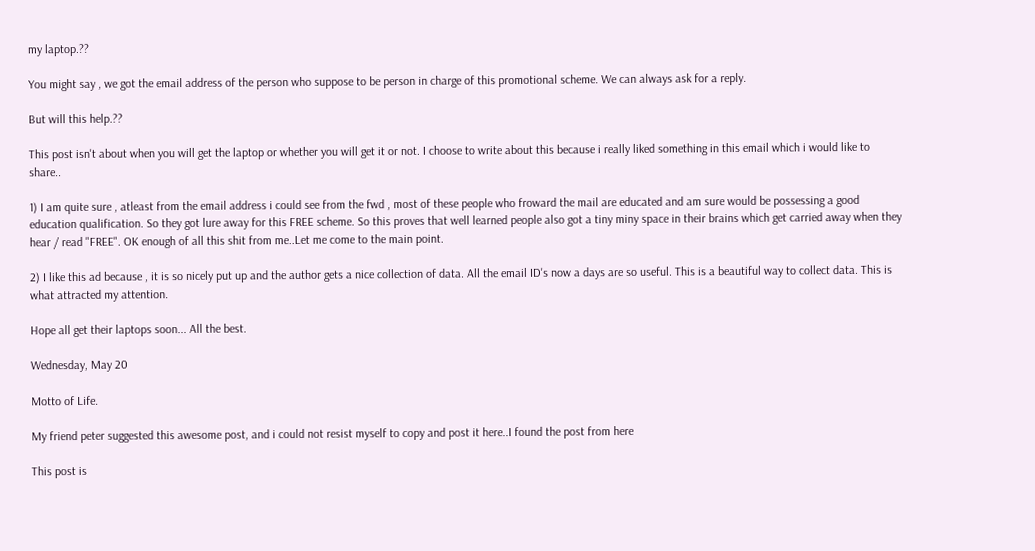my laptop.??

You might say , we got the email address of the person who suppose to be person in charge of this promotional scheme. We can always ask for a reply.

But will this help.??

This post isn't about when you will get the laptop or whether you will get it or not. I choose to write about this because i really liked something in this email which i would like to share..

1) I am quite sure , atleast from the email address i could see from the fwd , most of these people who froward the mail are educated and am sure would be possessing a good education qualification. So they got lure away for this FREE scheme. So this proves that well learned people also got a tiny miny space in their brains which get carried away when they hear / read "FREE". OK enough of all this shit from me..Let me come to the main point.

2) I like this ad because , it is so nicely put up and the author gets a nice collection of data. All the email ID's now a days are so useful. This is a beautiful way to collect data. This is what attracted my attention.

Hope all get their laptops soon... All the best.

Wednesday, May 20

Motto of Life.

My friend peter suggested this awesome post, and i could not resist myself to copy and post it here..I found the post from here

This post is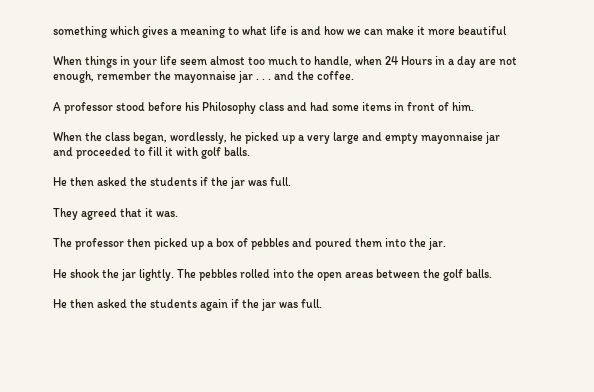something which gives a meaning to what life is and how we can make it more beautiful

When things in your life seem almost too much to handle, when 24 Hours in a day are not enough, remember the mayonnaise jar . . . and the coffee.

A professor stood before his Philosophy class and had some items in front of him.

When the class began, wordlessly, he picked up a very large and empty mayonnaise jar and proceeded to fill it with golf balls.

He then asked the students if the jar was full.

They agreed that it was.

The professor then picked up a box of pebbles and poured them into the jar.

He shook the jar lightly. The pebbles rolled into the open areas between the golf balls.

He then asked the students again if the jar was full.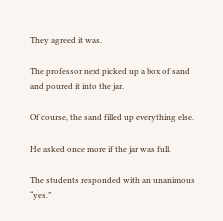They agreed it was.

The professor next picked up a box of sand and poured it into the jar.

Of course, the sand filled up everything else.

He asked once more if the jar was full.

The students responded with an unanimous “yes.”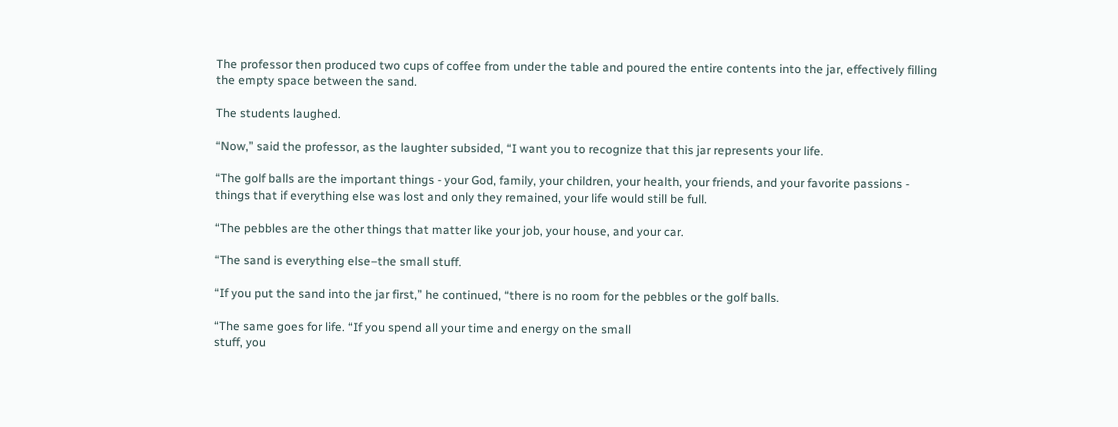The professor then produced two cups of coffee from under the table and poured the entire contents into the jar, effectively filling the empty space between the sand.

The students laughed.

“Now,” said the professor, as the laughter subsided, “I want you to recognize that this jar represents your life.

“The golf balls are the important things - your God, family, your children, your health, your friends, and your favorite passions - things that if everything else was lost and only they remained, your life would still be full.

“The pebbles are the other things that matter like your job, your house, and your car.

“The sand is everything else–the small stuff.

“If you put the sand into the jar first,” he continued, “there is no room for the pebbles or the golf balls.

“The same goes for life. “If you spend all your time and energy on the small
stuff, you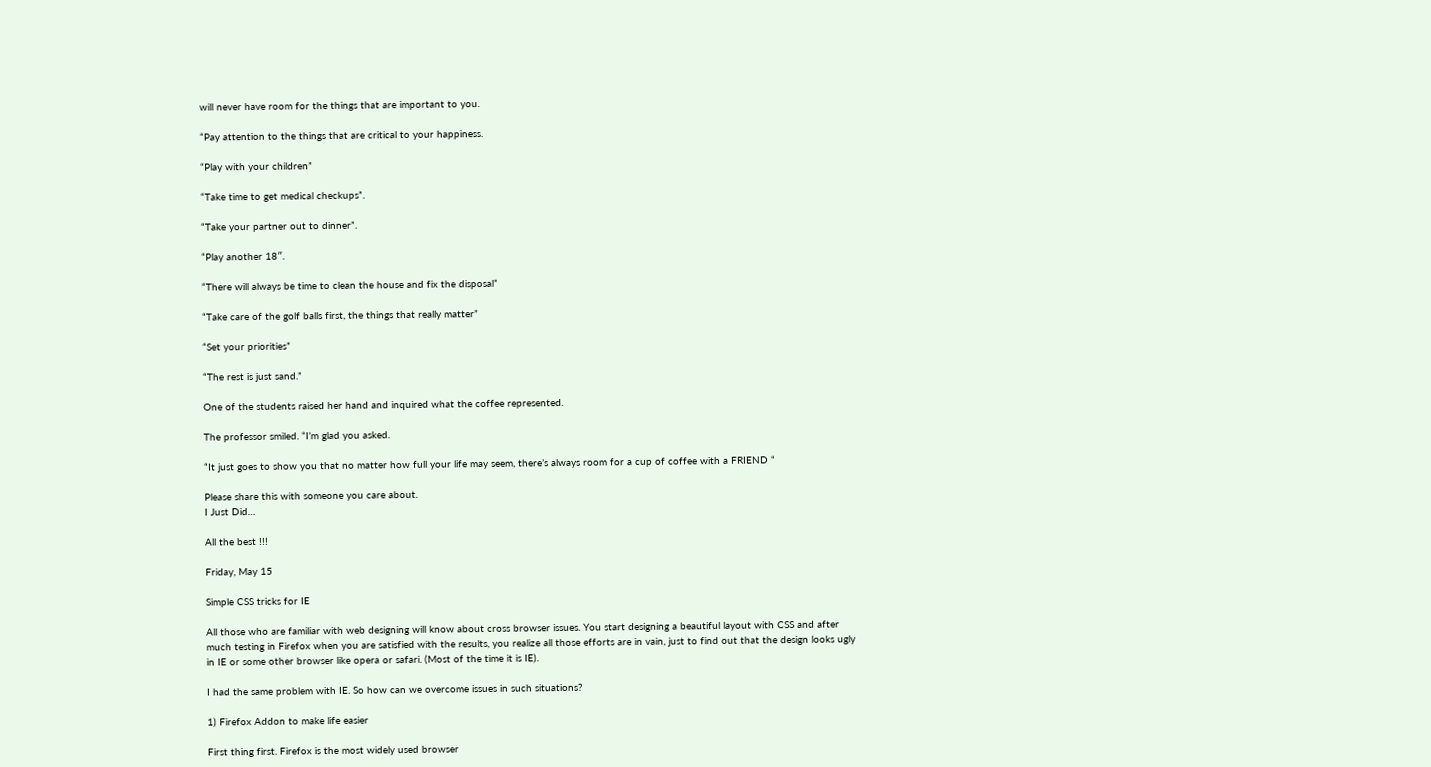will never have room for the things that are important to you.

“Pay attention to the things that are critical to your happiness.

“Play with your children”

“Take time to get medical checkups”.

“Take your partner out to dinner”.

“Play another 18″.

“There will always be time to clean the house and fix the disposal”

“Take care of the golf balls first, the things that really matter”

“Set your priorities”

“The rest is just sand.”

One of the students raised her hand and inquired what the coffee represented.

The professor smiled. “I’m glad you asked.

“It just goes to show you that no matter how full your life may seem, there’s always room for a cup of coffee with a FRIEND “

Please share this with someone you care about.
I Just Did…

All the best !!!

Friday, May 15

Simple CSS tricks for IE

All those who are familiar with web designing will know about cross browser issues. You start designing a beautiful layout with CSS and after much testing in Firefox when you are satisfied with the results, you realize all those efforts are in vain, just to find out that the design looks ugly in IE or some other browser like opera or safari. (Most of the time it is IE).

I had the same problem with IE. So how can we overcome issues in such situations?

1) Firefox Addon to make life easier

First thing first. Firefox is the most widely used browser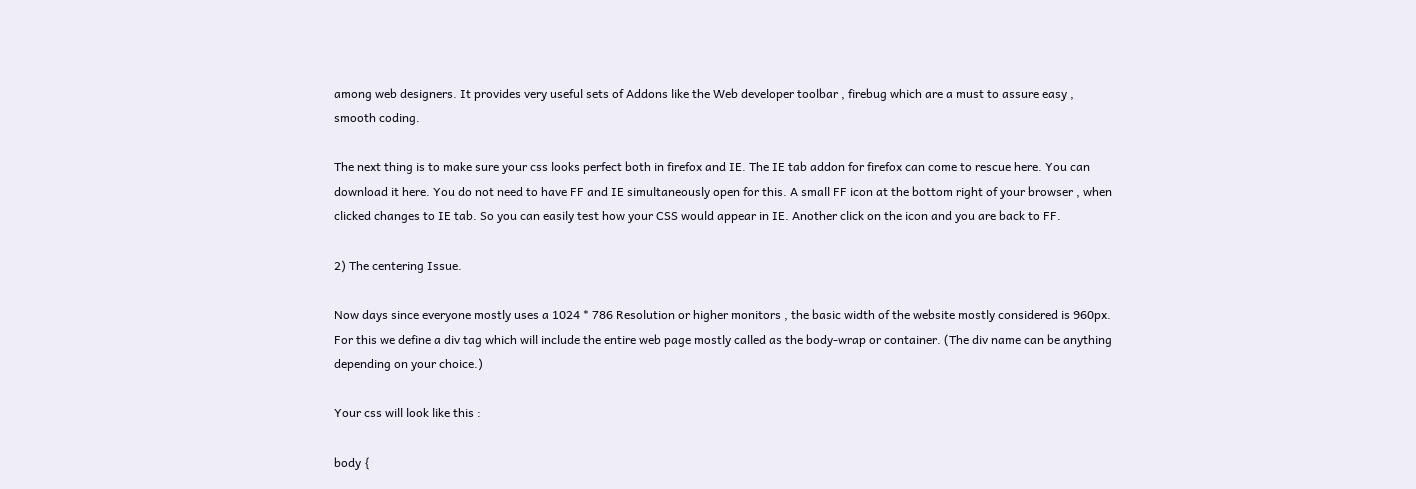among web designers. It provides very useful sets of Addons like the Web developer toolbar , firebug which are a must to assure easy , smooth coding.

The next thing is to make sure your css looks perfect both in firefox and IE. The IE tab addon for firefox can come to rescue here. You can download it here. You do not need to have FF and IE simultaneously open for this. A small FF icon at the bottom right of your browser , when clicked changes to IE tab. So you can easily test how your CSS would appear in IE. Another click on the icon and you are back to FF.

2) The centering Issue.

Now days since everyone mostly uses a 1024 * 786 Resolution or higher monitors , the basic width of the website mostly considered is 960px. For this we define a div tag which will include the entire web page mostly called as the body-wrap or container. (The div name can be anything depending on your choice.)

Your css will look like this :

body {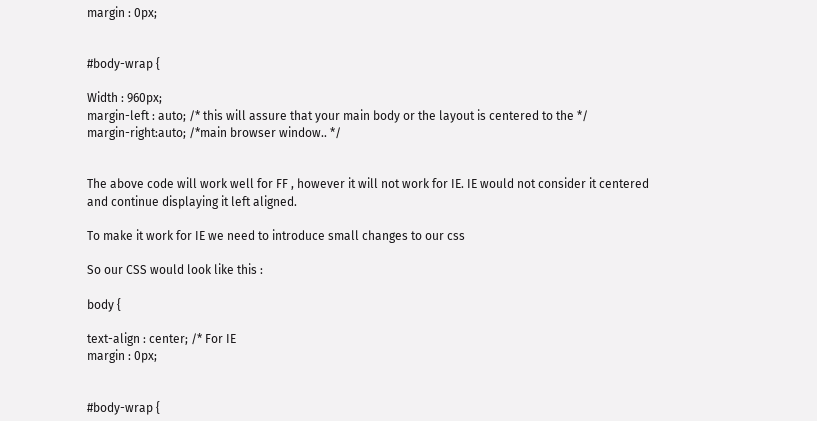margin : 0px;


#body-wrap {

Width : 960px;
margin-left : auto; /* this will assure that your main body or the layout is centered to the */
margin-right:auto; /*main browser window.. */


The above code will work well for FF , however it will not work for IE. IE would not consider it centered and continue displaying it left aligned.

To make it work for IE we need to introduce small changes to our css

So our CSS would look like this :

body {

text-align : center; /* For IE
margin : 0px;


#body-wrap {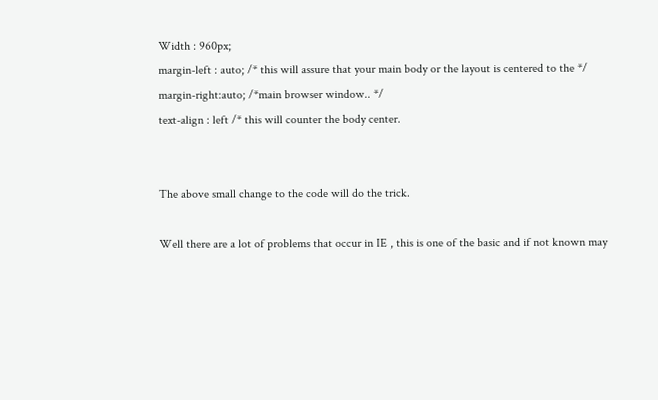Width : 960px;
margin-left : auto; /* this will assure that your main body or the layout is centered to the */
margin-right:auto; /*main browser window.. */
text-align : left /* this will counter the body center.


The above small change to the code will do the trick.

Well there are a lot of problems that occur in IE , this is one of the basic and if not known may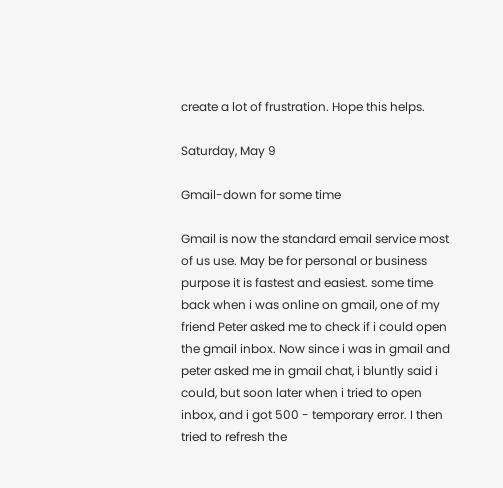create a lot of frustration. Hope this helps.

Saturday, May 9

Gmail-down for some time

Gmail is now the standard email service most of us use. May be for personal or business purpose it is fastest and easiest. some time back when i was online on gmail, one of my friend Peter asked me to check if i could open the gmail inbox. Now since i was in gmail and peter asked me in gmail chat, i bluntly said i could, but soon later when i tried to open inbox, and i got 500 - temporary error. I then tried to refresh the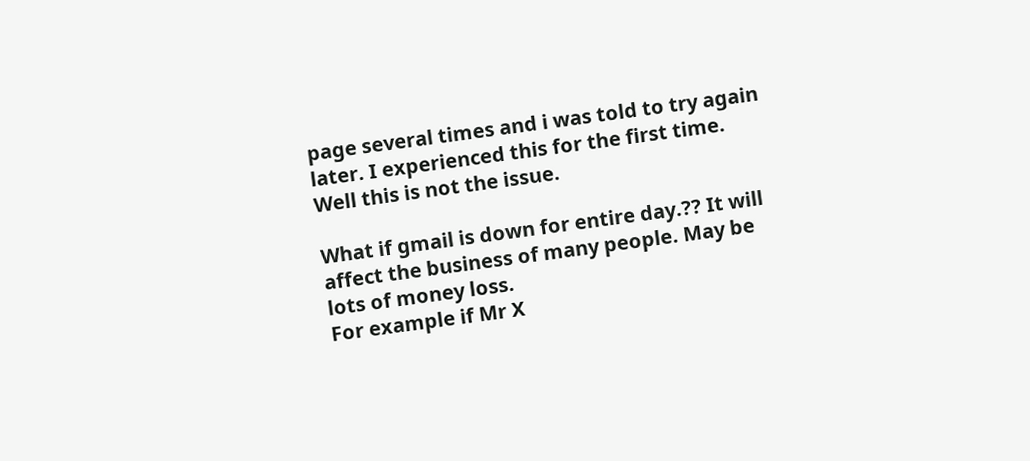page several times and i was told to try again later. I experienced this for the first time.
Well this is not the issue.

What if gmail is down for entire day.?? It will affect the business of many people. May be lots of money loss.
For example if Mr X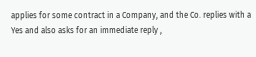applies for some contract in a Company, and the Co. replies with a Yes and also asks for an immediate reply ,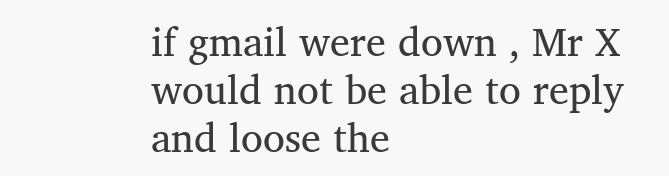if gmail were down , Mr X would not be able to reply and loose the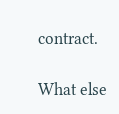contract.

What else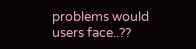problems would users face..??